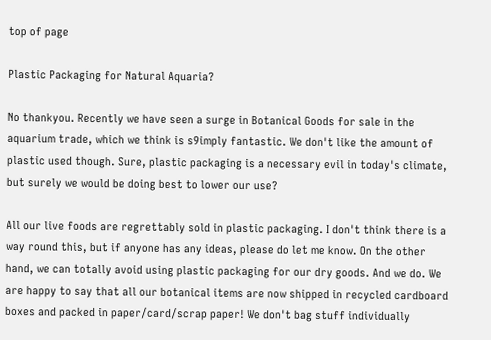top of page

Plastic Packaging for Natural Aquaria?

No thankyou. Recently we have seen a surge in Botanical Goods for sale in the aquarium trade, which we think is s9imply fantastic. We don't like the amount of plastic used though. Sure, plastic packaging is a necessary evil in today's climate, but surely we would be doing best to lower our use?

All our live foods are regrettably sold in plastic packaging. I don't think there is a way round this, but if anyone has any ideas, please do let me know. On the other hand, we can totally avoid using plastic packaging for our dry goods. And we do. We are happy to say that all our botanical items are now shipped in recycled cardboard boxes and packed in paper/card/scrap paper! We don't bag stuff individually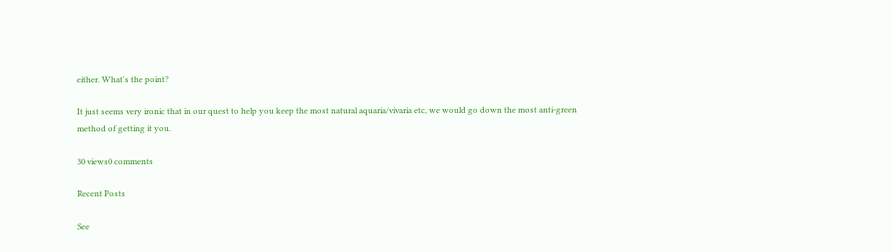either. What's the point?

It just seems very ironic that in our quest to help you keep the most natural aquaria/vivaria etc, we would go down the most anti-green method of getting it you.

30 views0 comments

Recent Posts

See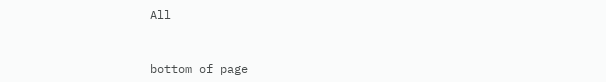All


bottom of page